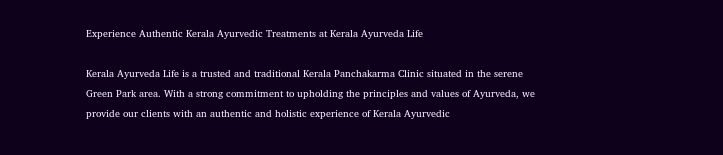Experience Authentic Kerala Ayurvedic Treatments at Kerala Ayurveda Life

Kerala Ayurveda Life is a trusted and traditional Kerala Panchakarma Clinic situated in the serene Green Park area. With a strong commitment to upholding the principles and values of Ayurveda, we provide our clients with an authentic and holistic experience of Kerala Ayurvedic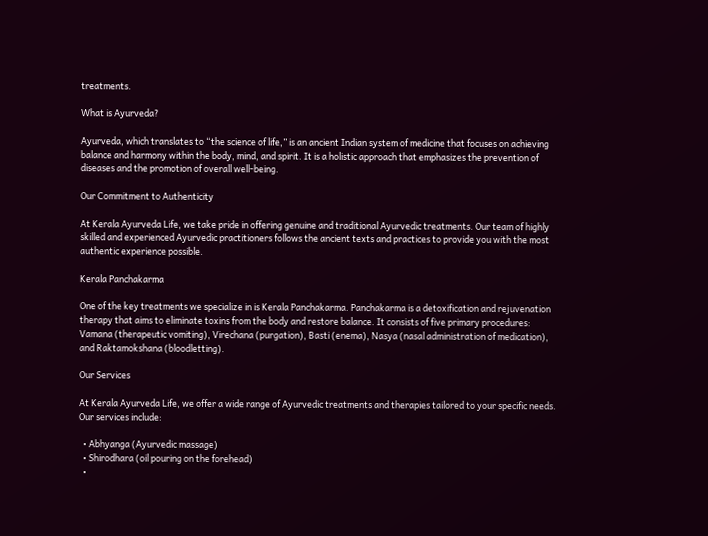treatments.

What is Ayurveda?

Ayurveda, which translates to “the science of life,” is an ancient Indian system of medicine that focuses on achieving balance and harmony within the body, mind, and spirit. It is a holistic approach that emphasizes the prevention of diseases and the promotion of overall well-being.

Our Commitment to Authenticity

At Kerala Ayurveda Life, we take pride in offering genuine and traditional Ayurvedic treatments. Our team of highly skilled and experienced Ayurvedic practitioners follows the ancient texts and practices to provide you with the most authentic experience possible.

Kerala Panchakarma

One of the key treatments we specialize in is Kerala Panchakarma. Panchakarma is a detoxification and rejuvenation therapy that aims to eliminate toxins from the body and restore balance. It consists of five primary procedures: Vamana (therapeutic vomiting), Virechana (purgation), Basti (enema), Nasya (nasal administration of medication), and Raktamokshana (bloodletting).

Our Services

At Kerala Ayurveda Life, we offer a wide range of Ayurvedic treatments and therapies tailored to your specific needs. Our services include:

  • Abhyanga (Ayurvedic massage)
  • Shirodhara (oil pouring on the forehead)
  •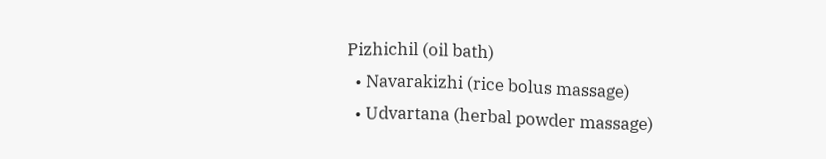Pizhichil (oil bath)
  • Navarakizhi (rice bolus massage)
  • Udvartana (herbal powder massage)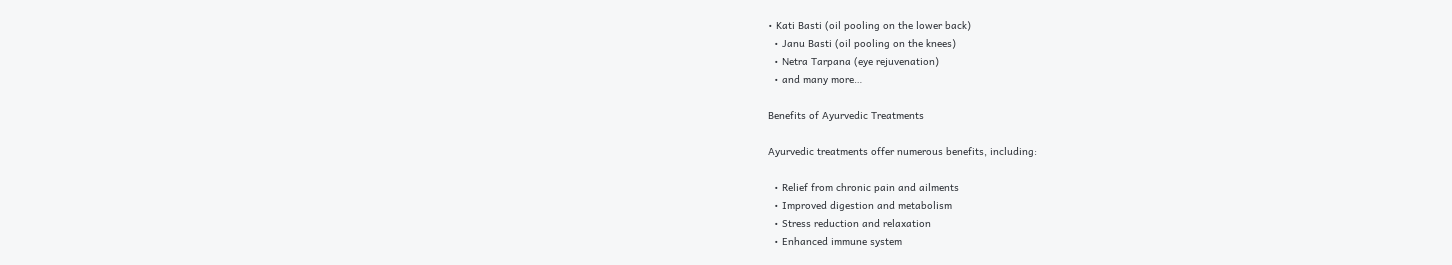• Kati Basti (oil pooling on the lower back)
  • Janu Basti (oil pooling on the knees)
  • Netra Tarpana (eye rejuvenation)
  • and many more…

Benefits of Ayurvedic Treatments

Ayurvedic treatments offer numerous benefits, including:

  • Relief from chronic pain and ailments
  • Improved digestion and metabolism
  • Stress reduction and relaxation
  • Enhanced immune system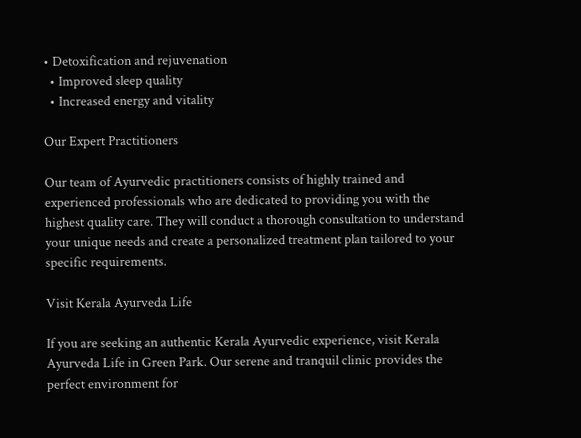• Detoxification and rejuvenation
  • Improved sleep quality
  • Increased energy and vitality

Our Expert Practitioners

Our team of Ayurvedic practitioners consists of highly trained and experienced professionals who are dedicated to providing you with the highest quality care. They will conduct a thorough consultation to understand your unique needs and create a personalized treatment plan tailored to your specific requirements.

Visit Kerala Ayurveda Life

If you are seeking an authentic Kerala Ayurvedic experience, visit Kerala Ayurveda Life in Green Park. Our serene and tranquil clinic provides the perfect environment for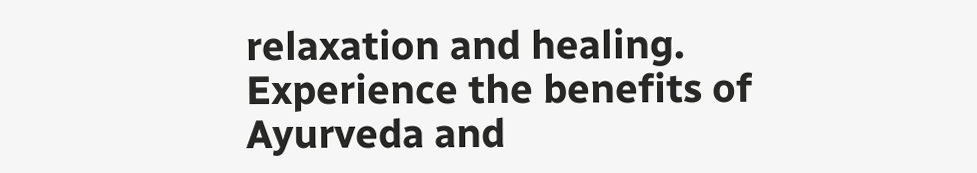relaxation and healing. Experience the benefits of Ayurveda and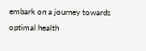embark on a journey towards optimal health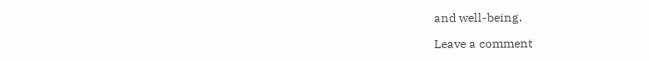and well-being.

Leave a comment